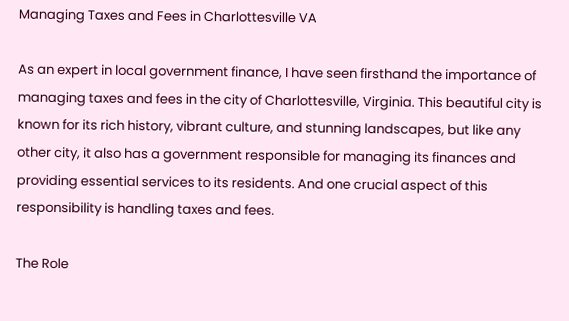Managing Taxes and Fees in Charlottesville VA

As an expert in local government finance, I have seen firsthand the importance of managing taxes and fees in the city of Charlottesville, Virginia. This beautiful city is known for its rich history, vibrant culture, and stunning landscapes, but like any other city, it also has a government responsible for managing its finances and providing essential services to its residents. And one crucial aspect of this responsibility is handling taxes and fees.

The Role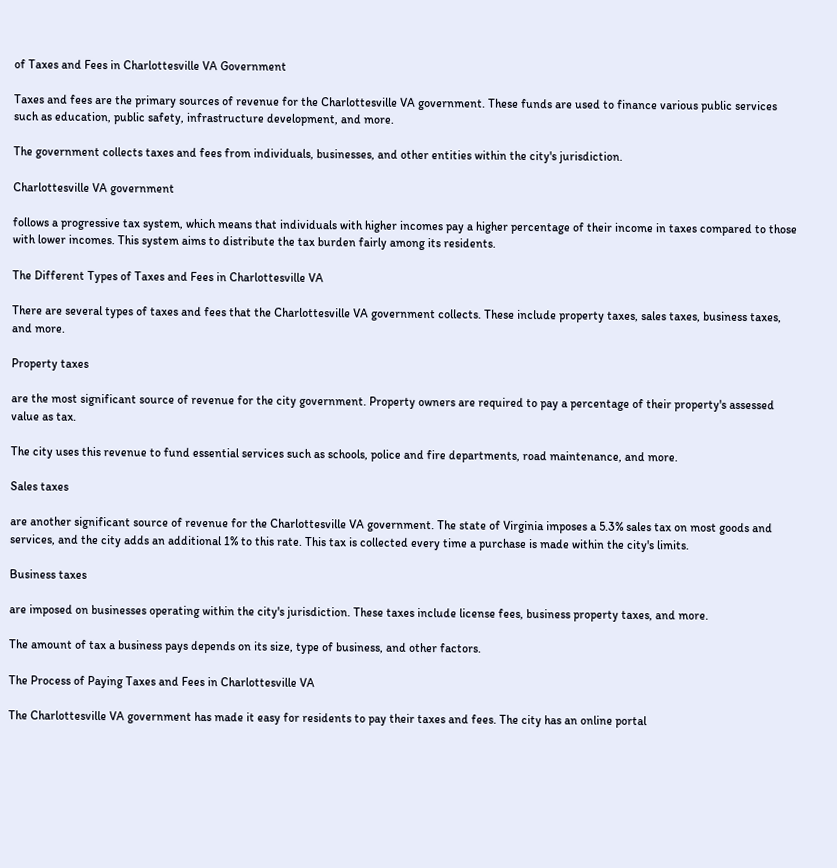of Taxes and Fees in Charlottesville VA Government

Taxes and fees are the primary sources of revenue for the Charlottesville VA government. These funds are used to finance various public services such as education, public safety, infrastructure development, and more.

The government collects taxes and fees from individuals, businesses, and other entities within the city's jurisdiction.

Charlottesville VA government

follows a progressive tax system, which means that individuals with higher incomes pay a higher percentage of their income in taxes compared to those with lower incomes. This system aims to distribute the tax burden fairly among its residents.

The Different Types of Taxes and Fees in Charlottesville VA

There are several types of taxes and fees that the Charlottesville VA government collects. These include property taxes, sales taxes, business taxes, and more.

Property taxes

are the most significant source of revenue for the city government. Property owners are required to pay a percentage of their property's assessed value as tax.

The city uses this revenue to fund essential services such as schools, police and fire departments, road maintenance, and more.

Sales taxes

are another significant source of revenue for the Charlottesville VA government. The state of Virginia imposes a 5.3% sales tax on most goods and services, and the city adds an additional 1% to this rate. This tax is collected every time a purchase is made within the city's limits.

Business taxes

are imposed on businesses operating within the city's jurisdiction. These taxes include license fees, business property taxes, and more.

The amount of tax a business pays depends on its size, type of business, and other factors.

The Process of Paying Taxes and Fees in Charlottesville VA

The Charlottesville VA government has made it easy for residents to pay their taxes and fees. The city has an online portal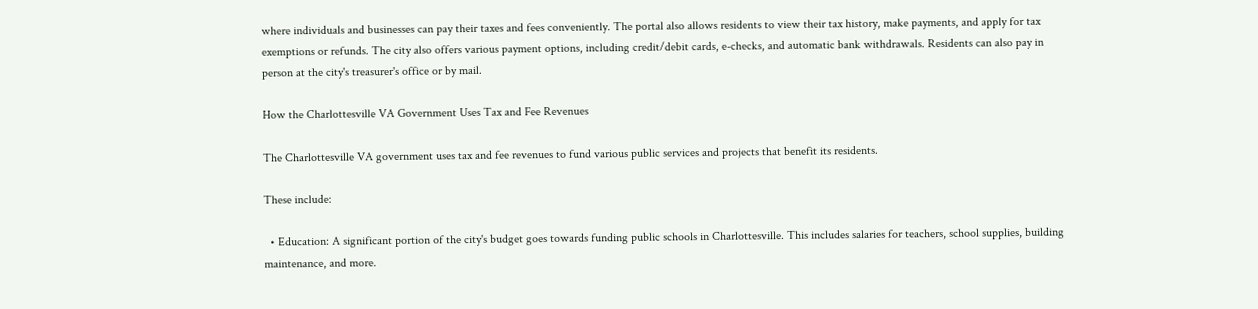where individuals and businesses can pay their taxes and fees conveniently. The portal also allows residents to view their tax history, make payments, and apply for tax exemptions or refunds. The city also offers various payment options, including credit/debit cards, e-checks, and automatic bank withdrawals. Residents can also pay in person at the city's treasurer's office or by mail.

How the Charlottesville VA Government Uses Tax and Fee Revenues

The Charlottesville VA government uses tax and fee revenues to fund various public services and projects that benefit its residents.

These include:

  • Education: A significant portion of the city's budget goes towards funding public schools in Charlottesville. This includes salaries for teachers, school supplies, building maintenance, and more.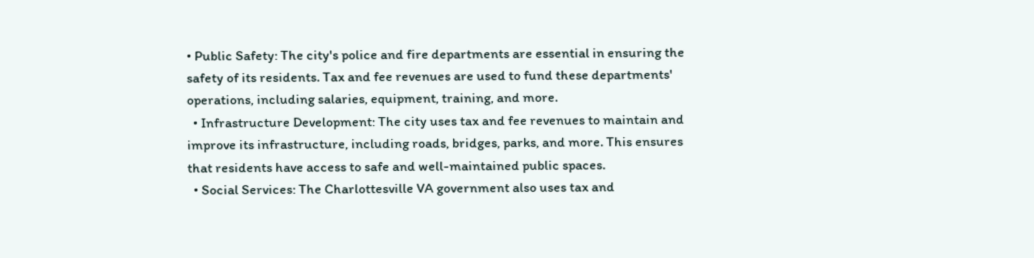• Public Safety: The city's police and fire departments are essential in ensuring the safety of its residents. Tax and fee revenues are used to fund these departments' operations, including salaries, equipment, training, and more.
  • Infrastructure Development: The city uses tax and fee revenues to maintain and improve its infrastructure, including roads, bridges, parks, and more. This ensures that residents have access to safe and well-maintained public spaces.
  • Social Services: The Charlottesville VA government also uses tax and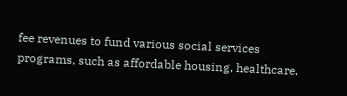fee revenues to fund various social services programs, such as affordable housing, healthcare,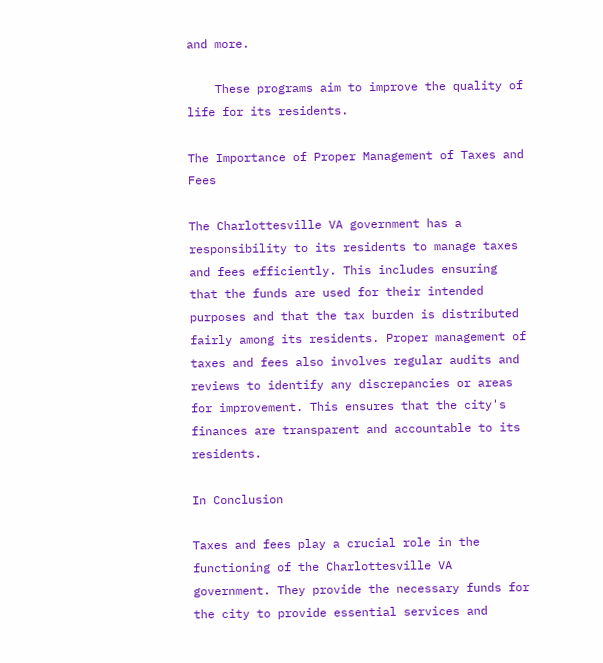and more.

    These programs aim to improve the quality of life for its residents.

The Importance of Proper Management of Taxes and Fees

The Charlottesville VA government has a responsibility to its residents to manage taxes and fees efficiently. This includes ensuring that the funds are used for their intended purposes and that the tax burden is distributed fairly among its residents. Proper management of taxes and fees also involves regular audits and reviews to identify any discrepancies or areas for improvement. This ensures that the city's finances are transparent and accountable to its residents.

In Conclusion

Taxes and fees play a crucial role in the functioning of the Charlottesville VA government. They provide the necessary funds for the city to provide essential services and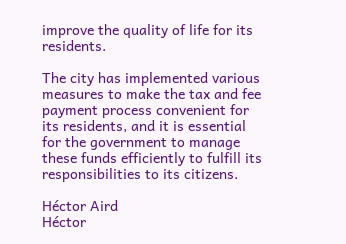improve the quality of life for its residents.

The city has implemented various measures to make the tax and fee payment process convenient for its residents, and it is essential for the government to manage these funds efficiently to fulfill its responsibilities to its citizens.

Héctor Aird
Héctor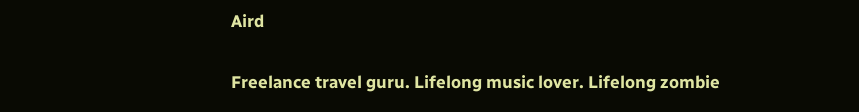Aird

Freelance travel guru. Lifelong music lover. Lifelong zombie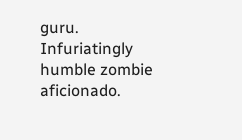guru. Infuriatingly humble zombie aficionado.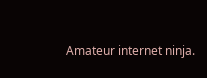Amateur internet ninja.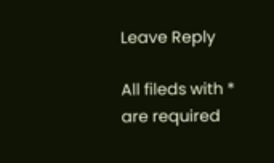Leave Reply

All fileds with * are required